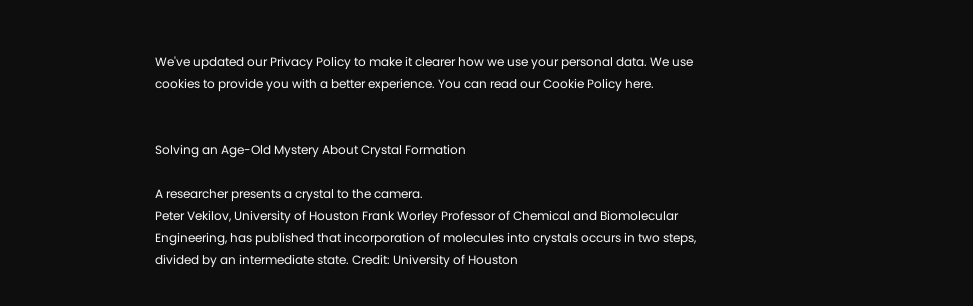We've updated our Privacy Policy to make it clearer how we use your personal data. We use cookies to provide you with a better experience. You can read our Cookie Policy here.


Solving an Age-Old Mystery About Crystal Formation

A researcher presents a crystal to the camera.
Peter Vekilov, University of Houston Frank Worley Professor of Chemical and Biomolecular Engineering, has published that incorporation of molecules into crystals occurs in two steps, divided by an intermediate state. Credit: University of Houston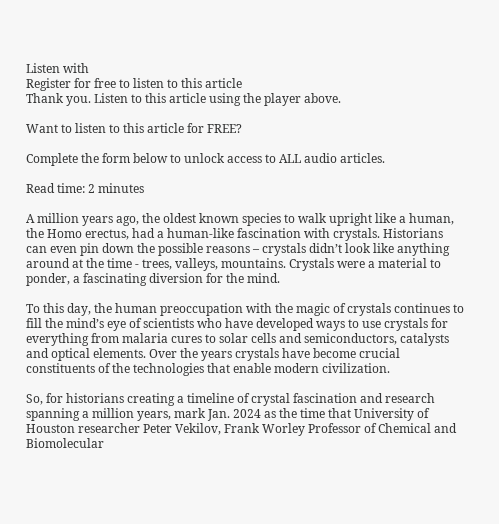Listen with
Register for free to listen to this article
Thank you. Listen to this article using the player above.

Want to listen to this article for FREE?

Complete the form below to unlock access to ALL audio articles.

Read time: 2 minutes

A million years ago, the oldest known species to walk upright like a human, the Homo erectus, had a human-like fascination with crystals. Historians can even pin down the possible reasons – crystals didn’t look like anything around at the time - trees, valleys, mountains. Crystals were a material to ponder, a fascinating diversion for the mind.

To this day, the human preoccupation with the magic of crystals continues to fill the mind’s eye of scientists who have developed ways to use crystals for everything from malaria cures to solar cells and semiconductors, catalysts and optical elements. Over the years crystals have become crucial constituents of the technologies that enable modern civilization.

So, for historians creating a timeline of crystal fascination and research spanning a million years, mark Jan. 2024 as the time that University of Houston researcher Peter Vekilov, Frank Worley Professor of Chemical and Biomolecular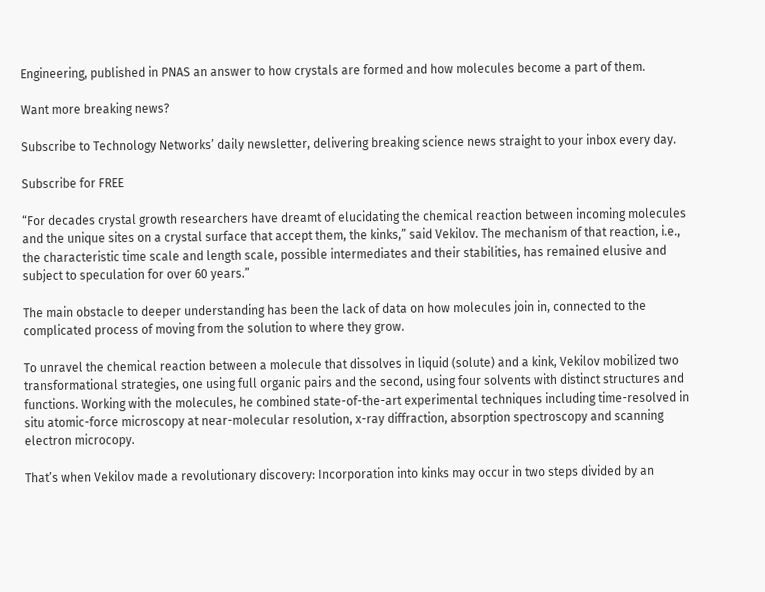Engineering, published in PNAS an answer to how crystals are formed and how molecules become a part of them.

Want more breaking news?

Subscribe to Technology Networks’ daily newsletter, delivering breaking science news straight to your inbox every day.

Subscribe for FREE

“For decades crystal growth researchers have dreamt of elucidating the chemical reaction between incoming molecules and the unique sites on a crystal surface that accept them, the kinks,” said Vekilov. The mechanism of that reaction, i.e., the characteristic time scale and length scale, possible intermediates and their stabilities, has remained elusive and subject to speculation for over 60 years.”

The main obstacle to deeper understanding has been the lack of data on how molecules join in, connected to the complicated process of moving from the solution to where they grow.

To unravel the chemical reaction between a molecule that dissolves in liquid (solute) and a kink, Vekilov mobilized two transformational strategies, one using full organic pairs and the second, using four solvents with distinct structures and functions. Working with the molecules, he combined state-of-the-art experimental techniques including time-resolved in situ atomic-force microscopy at near-molecular resolution, x-ray diffraction, absorption spectroscopy and scanning electron microcopy.

That’s when Vekilov made a revolutionary discovery: Incorporation into kinks may occur in two steps divided by an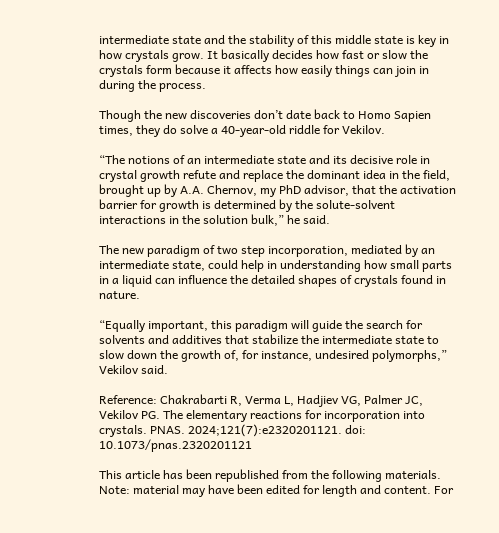intermediate state and the stability of this middle state is key in how crystals grow. It basically decides how fast or slow the crystals form because it affects how easily things can join in during the process.

Though the new discoveries don’t date back to Homo Sapien times, they do solve a 40-year-old riddle for Vekilov.

“The notions of an intermediate state and its decisive role in crystal growth refute and replace the dominant idea in the field, brought up by A.A. Chernov, my PhD advisor, that the activation barrier for growth is determined by the solute-solvent interactions in the solution bulk,” he said.

The new paradigm of two step incorporation, mediated by an intermediate state, could help in understanding how small parts in a liquid can influence the detailed shapes of crystals found in nature.

“Equally important, this paradigm will guide the search for solvents and additives that stabilize the intermediate state to slow down the growth of, for instance, undesired polymorphs,” Vekilov said.

Reference: Chakrabarti R, Verma L, Hadjiev VG, Palmer JC, Vekilov PG. The elementary reactions for incorporation into crystals. PNAS. 2024;121(7):e2320201121. doi: 10.1073/pnas.2320201121

This article has been republished from the following materials. Note: material may have been edited for length and content. For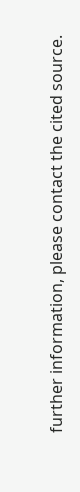further information, please contact the cited source.